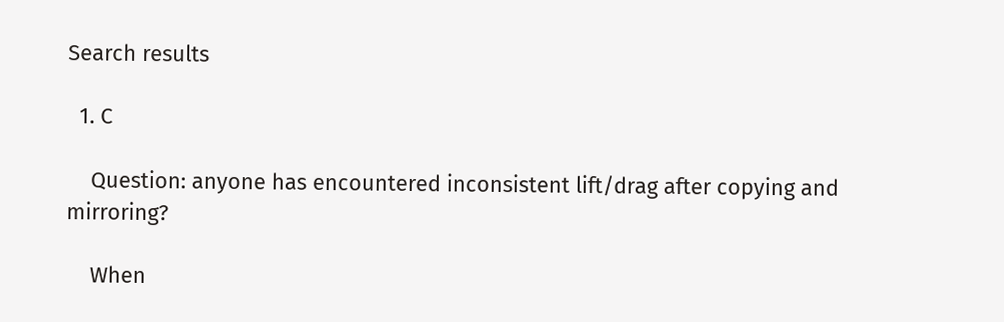Search results

  1. C

    Question: anyone has encountered inconsistent lift/drag after copying and mirroring?

    When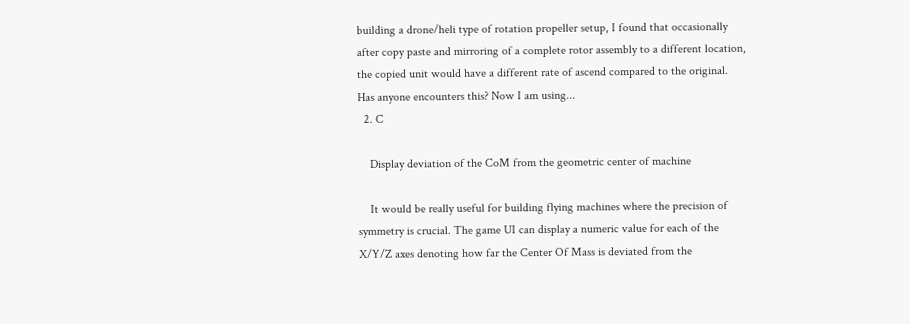building a drone/heli type of rotation propeller setup, I found that occasionally after copy paste and mirroring of a complete rotor assembly to a different location, the copied unit would have a different rate of ascend compared to the original. Has anyone encounters this? Now I am using...
  2. C

    Display deviation of the CoM from the geometric center of machine

    It would be really useful for building flying machines where the precision of symmetry is crucial. The game UI can display a numeric value for each of the X/Y/Z axes denoting how far the Center Of Mass is deviated from the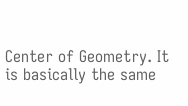Center of Geometry. It is basically the same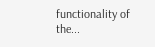functionality of the...